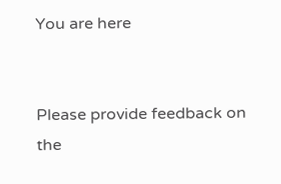You are here


Please provide feedback on the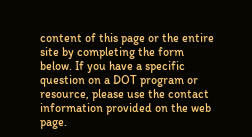content of this page or the entire site by completing the form below. If you have a specific question on a DOT program or resource, please use the contact information provided on the web page.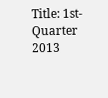Title: 1st-Quarter 2013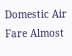Domestic Air Fare Almost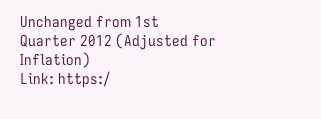Unchanged from 1st Quarter 2012 (Adjusted for Inflation)
Link: https:/